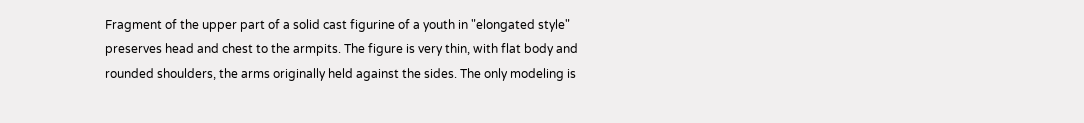Fragment of the upper part of a solid cast figurine of a youth in "elongated style" preserves head and chest to the armpits. The figure is very thin, with flat body and rounded shoulders, the arms originally held against the sides. The only modeling is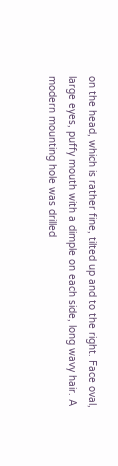on the head, which is rather fine, tilted up and to the right. Face oval, large eyes, puffy mouth with a dimple on each side, long wavy hair. A modern mounting hole was drilled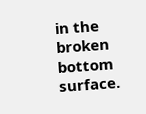in the broken bottom surface.